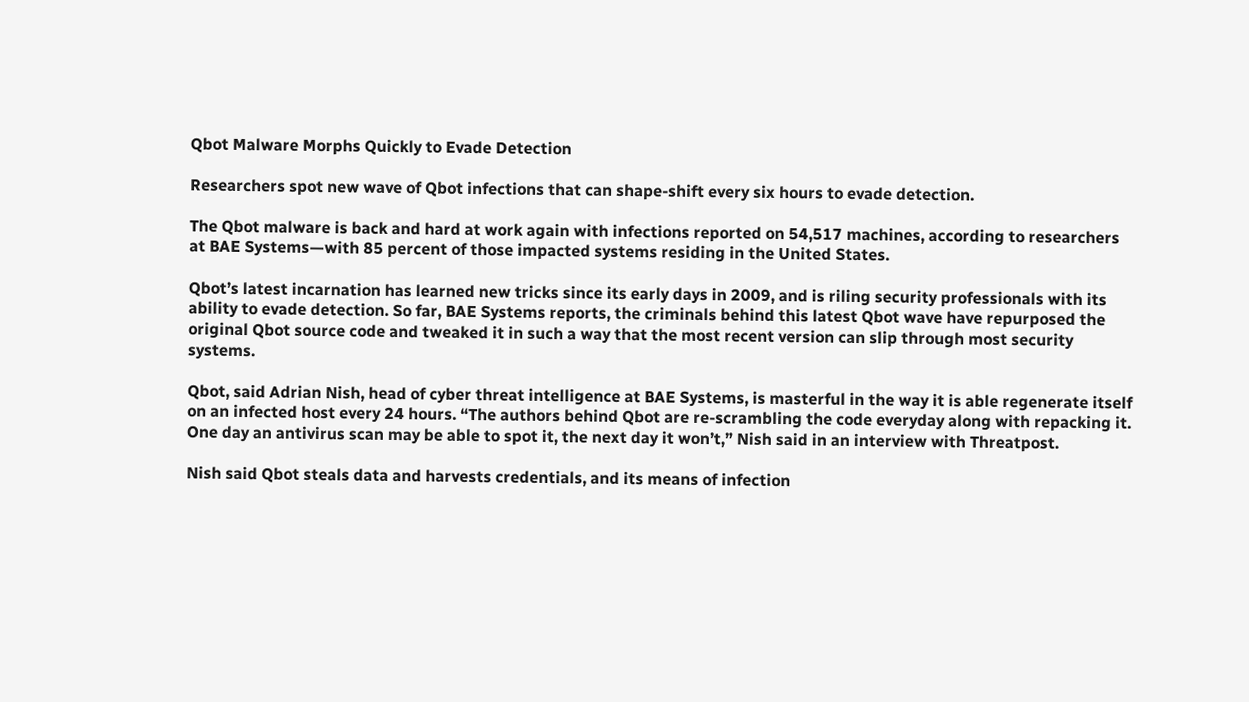Qbot Malware Morphs Quickly to Evade Detection

Researchers spot new wave of Qbot infections that can shape-shift every six hours to evade detection.

The Qbot malware is back and hard at work again with infections reported on 54,517 machines, according to researchers at BAE Systems—with 85 percent of those impacted systems residing in the United States.

Qbot’s latest incarnation has learned new tricks since its early days in 2009, and is riling security professionals with its ability to evade detection. So far, BAE Systems reports, the criminals behind this latest Qbot wave have repurposed the original Qbot source code and tweaked it in such a way that the most recent version can slip through most security systems.

Qbot, said Adrian Nish, head of cyber threat intelligence at BAE Systems, is masterful in the way it is able regenerate itself on an infected host every 24 hours. “The authors behind Qbot are re-scrambling the code everyday along with repacking it. One day an antivirus scan may be able to spot it, the next day it won’t,” Nish said in an interview with Threatpost.

Nish said Qbot steals data and harvests credentials, and its means of infection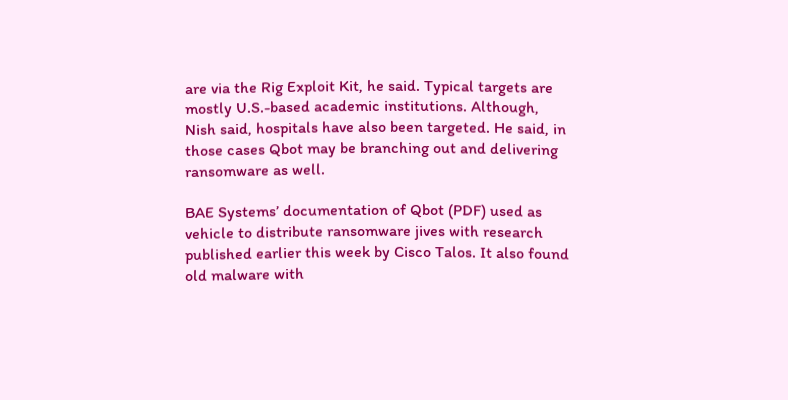are via the Rig Exploit Kit, he said. Typical targets are mostly U.S.-based academic institutions. Although, Nish said, hospitals have also been targeted. He said, in those cases Qbot may be branching out and delivering ransomware as well.

BAE Systems’ documentation of Qbot (PDF) used as vehicle to distribute ransomware jives with research published earlier this week by Cisco Talos. It also found old malware with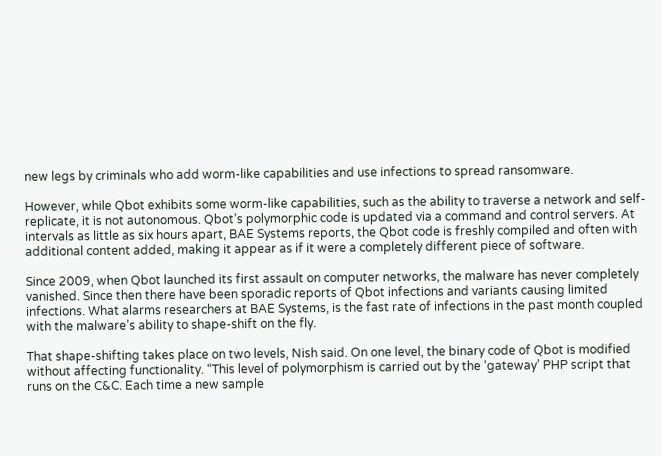new legs by criminals who add worm-like capabilities and use infections to spread ransomware.

However, while Qbot exhibits some worm-like capabilities, such as the ability to traverse a network and self-replicate, it is not autonomous. Qbot’s polymorphic code is updated via a command and control servers. At intervals as little as six hours apart, BAE Systems reports, the Qbot code is freshly compiled and often with additional content added, making it appear as if it were a completely different piece of software.

Since 2009, when Qbot launched its first assault on computer networks, the malware has never completely vanished. Since then there have been sporadic reports of Qbot infections and variants causing limited infections. What alarms researchers at BAE Systems, is the fast rate of infections in the past month coupled with the malware’s ability to shape-shift on the fly.

That shape-shifting takes place on two levels, Nish said. On one level, the binary code of Qbot is modified without affecting functionality. “This level of polymorphism is carried out by the ‘gateway’ PHP script that runs on the C&C. Each time a new sample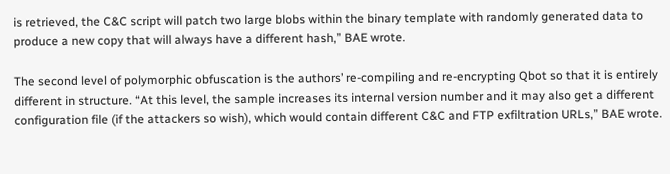is retrieved, the C&C script will patch two large blobs within the binary template with randomly generated data to produce a new copy that will always have a different hash,” BAE wrote.

The second level of polymorphic obfuscation is the authors’ re-compiling and re-encrypting Qbot so that it is entirely different in structure. “At this level, the sample increases its internal version number and it may also get a different configuration file (if the attackers so wish), which would contain different C&C and FTP exfiltration URLs,” BAE wrote.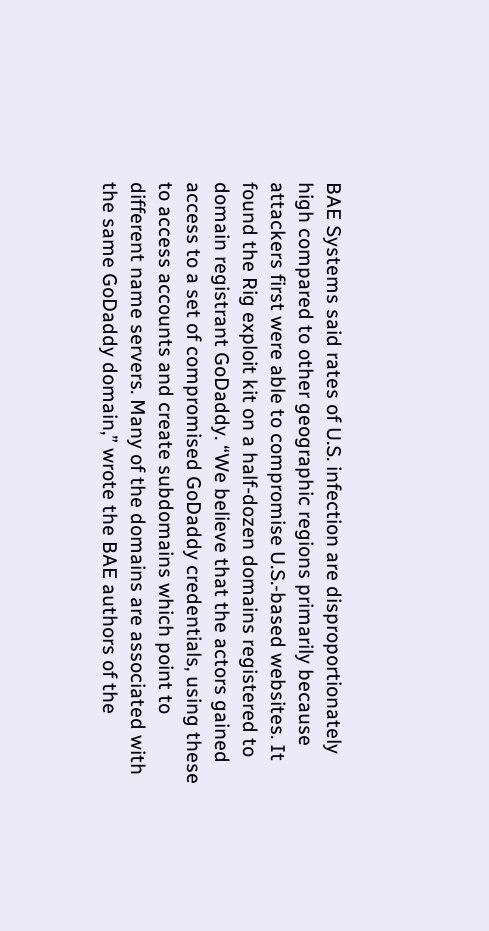BAE Systems said rates of U.S. infection are disproportionately high compared to other geographic regions primarily because attackers first were able to compromise U.S.-based websites. It found the Rig exploit kit on a half-dozen domains registered to domain registrant GoDaddy. “We believe that the actors gained access to a set of compromised GoDaddy credentials, using these to access accounts and create subdomains which point to different name servers. Many of the domains are associated with the same GoDaddy domain,” wrote the BAE authors of the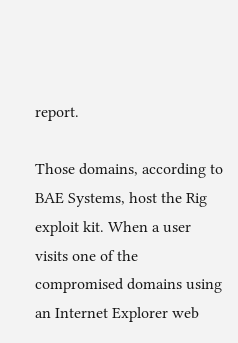report.

Those domains, according to BAE Systems, host the Rig exploit kit. When a user visits one of the compromised domains using an Internet Explorer web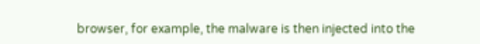browser, for example, the malware is then injected into the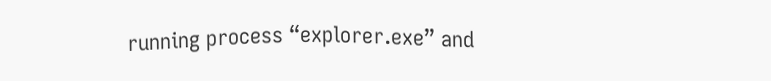running process “explorer.exe” and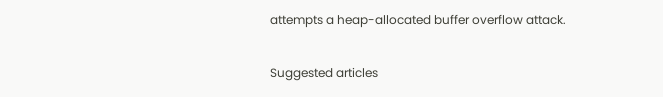attempts a heap-allocated buffer overflow attack.

Suggested articles